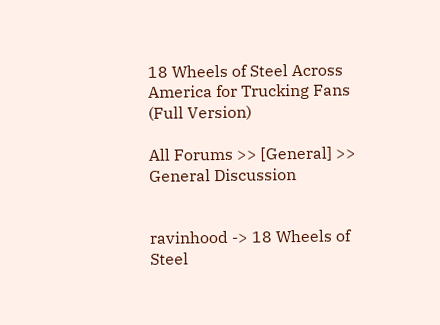18 Wheels of Steel Across America for Trucking Fans (Full Version)

All Forums >> [General] >> General Discussion


ravinhood -> 18 Wheels of Steel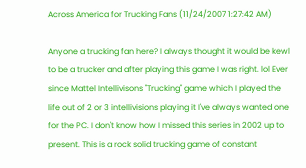Across America for Trucking Fans (11/24/2007 1:27:42 AM)

Anyone a trucking fan here? I always thought it would be kewl to be a trucker and after playing this game I was right. lol Ever since Mattel Intellivisons "Trucking" game which I played the life out of 2 or 3 intellivisions playing it I've always wanted one for the PC. I don't know how I missed this series in 2002 up to present. This is a rock solid trucking game of constant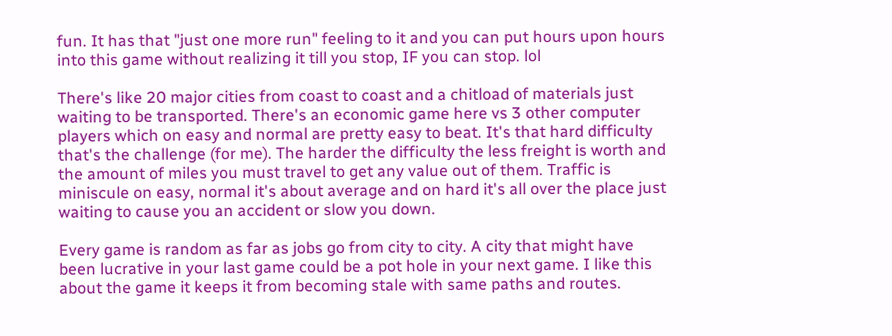fun. It has that "just one more run" feeling to it and you can put hours upon hours into this game without realizing it till you stop, IF you can stop. lol

There's like 20 major cities from coast to coast and a chitload of materials just waiting to be transported. There's an economic game here vs 3 other computer players which on easy and normal are pretty easy to beat. It's that hard difficulty that's the challenge (for me). The harder the difficulty the less freight is worth and the amount of miles you must travel to get any value out of them. Traffic is miniscule on easy, normal it's about average and on hard it's all over the place just waiting to cause you an accident or slow you down.

Every game is random as far as jobs go from city to city. A city that might have been lucrative in your last game could be a pot hole in your next game. I like this about the game it keeps it from becoming stale with same paths and routes.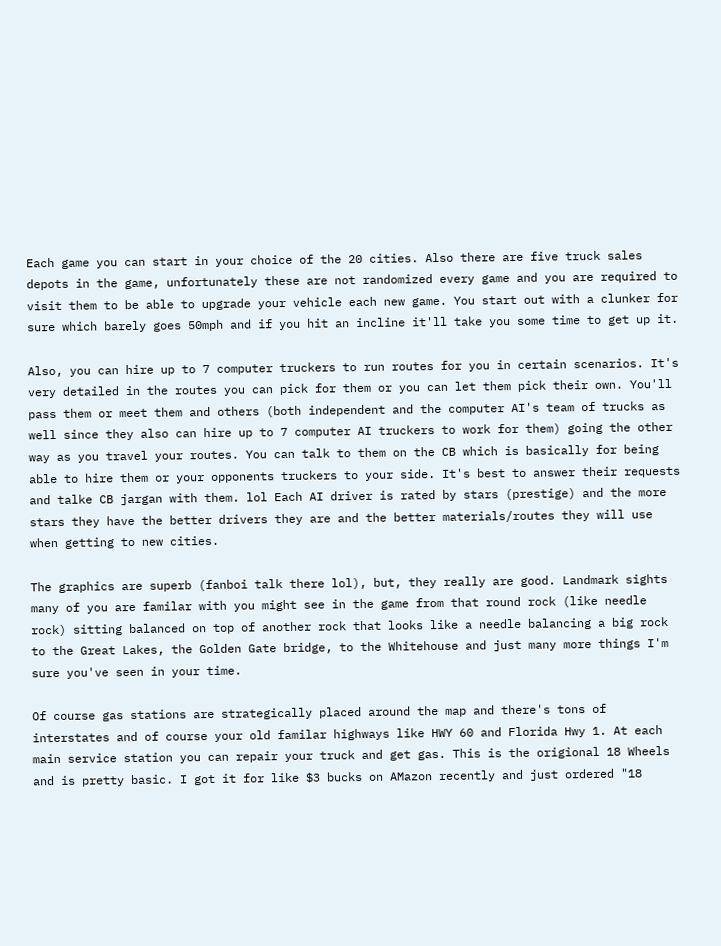Each game you can start in your choice of the 20 cities. Also there are five truck sales depots in the game, unfortunately these are not randomized every game and you are required to visit them to be able to upgrade your vehicle each new game. You start out with a clunker for sure which barely goes 50mph and if you hit an incline it'll take you some time to get up it.

Also, you can hire up to 7 computer truckers to run routes for you in certain scenarios. It's very detailed in the routes you can pick for them or you can let them pick their own. You'll pass them or meet them and others (both independent and the computer AI's team of trucks as well since they also can hire up to 7 computer AI truckers to work for them) going the other way as you travel your routes. You can talk to them on the CB which is basically for being able to hire them or your opponents truckers to your side. It's best to answer their requests and talke CB jargan with them. lol Each AI driver is rated by stars (prestige) and the more stars they have the better drivers they are and the better materials/routes they will use when getting to new cities.

The graphics are superb (fanboi talk there lol), but, they really are good. Landmark sights many of you are familar with you might see in the game from that round rock (like needle rock) sitting balanced on top of another rock that looks like a needle balancing a big rock to the Great Lakes, the Golden Gate bridge, to the Whitehouse and just many more things I'm sure you've seen in your time.

Of course gas stations are strategically placed around the map and there's tons of interstates and of course your old familar highways like HWY 60 and Florida Hwy 1. At each main service station you can repair your truck and get gas. This is the origional 18 Wheels and is pretty basic. I got it for like $3 bucks on AMazon recently and just ordered "18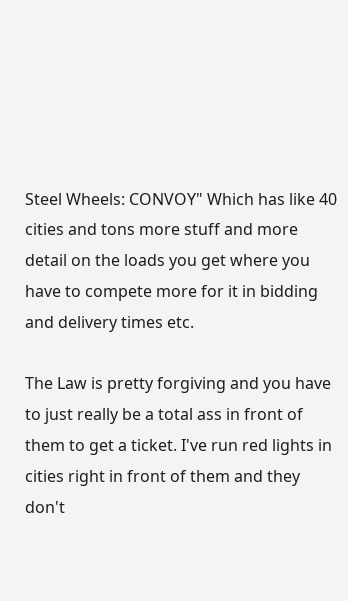Steel Wheels: CONVOY" Which has like 40 cities and tons more stuff and more detail on the loads you get where you have to compete more for it in bidding and delivery times etc.

The Law is pretty forgiving and you have to just really be a total ass in front of them to get a ticket. I've run red lights in cities right in front of them and they don't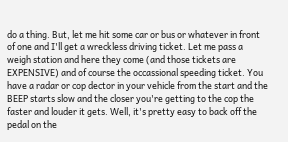do a thing. But, let me hit some car or bus or whatever in front of one and I'll get a wreckless driving ticket. Let me pass a weigh station and here they come (and those tickets are EXPENSIVE) and of course the occassional speeding ticket. You have a radar or cop dector in your vehicle from the start and the BEEP starts slow and the closer you're getting to the cop the faster and louder it gets. Well, it's pretty easy to back off the pedal on the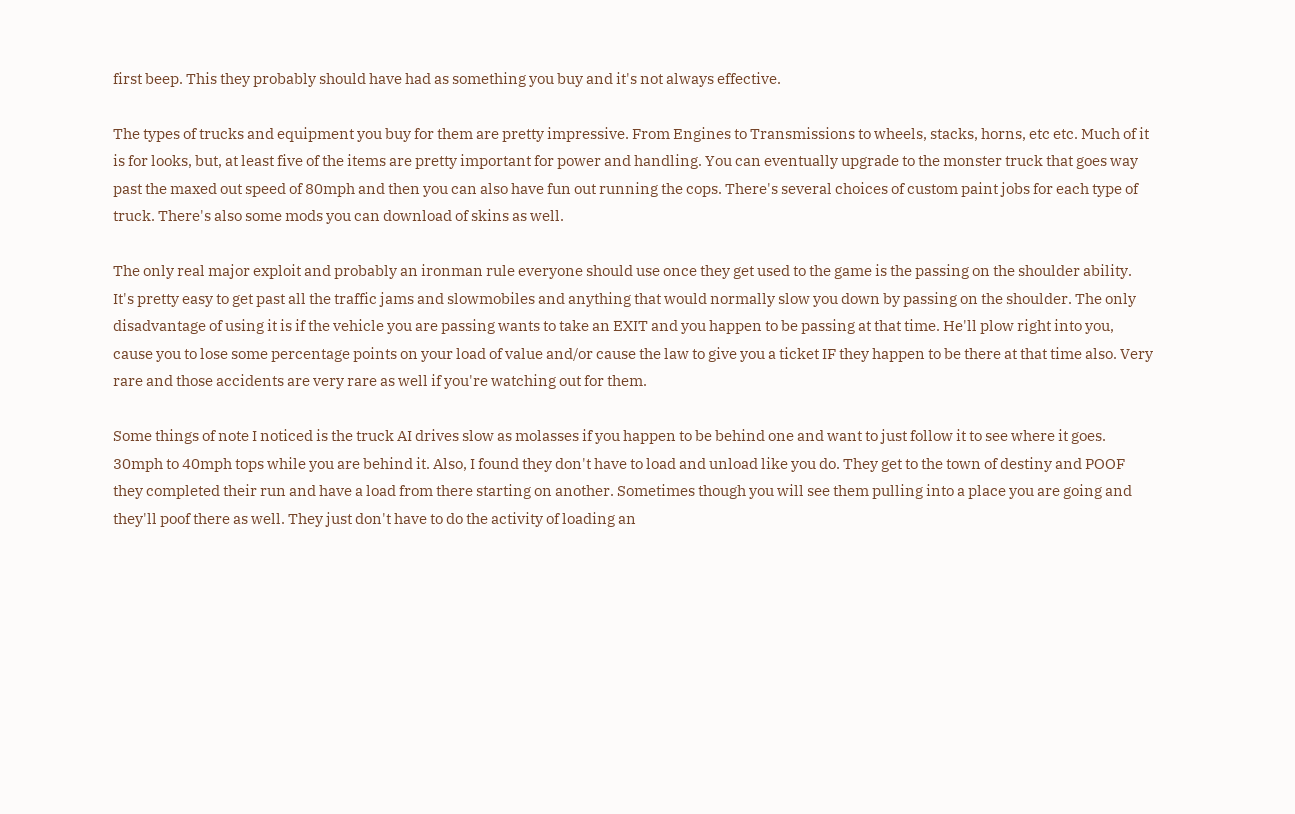first beep. This they probably should have had as something you buy and it's not always effective.

The types of trucks and equipment you buy for them are pretty impressive. From Engines to Transmissions to wheels, stacks, horns, etc etc. Much of it is for looks, but, at least five of the items are pretty important for power and handling. You can eventually upgrade to the monster truck that goes way past the maxed out speed of 80mph and then you can also have fun out running the cops. There's several choices of custom paint jobs for each type of truck. There's also some mods you can download of skins as well.

The only real major exploit and probably an ironman rule everyone should use once they get used to the game is the passing on the shoulder ability. It's pretty easy to get past all the traffic jams and slowmobiles and anything that would normally slow you down by passing on the shoulder. The only disadvantage of using it is if the vehicle you are passing wants to take an EXIT and you happen to be passing at that time. He'll plow right into you, cause you to lose some percentage points on your load of value and/or cause the law to give you a ticket IF they happen to be there at that time also. Very rare and those accidents are very rare as well if you're watching out for them.

Some things of note I noticed is the truck AI drives slow as molasses if you happen to be behind one and want to just follow it to see where it goes. 30mph to 40mph tops while you are behind it. Also, I found they don't have to load and unload like you do. They get to the town of destiny and POOF they completed their run and have a load from there starting on another. Sometimes though you will see them pulling into a place you are going and they'll poof there as well. They just don't have to do the activity of loading an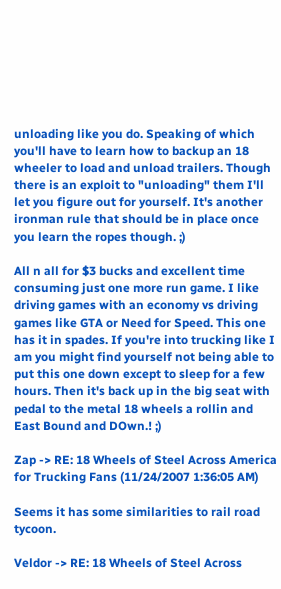unloading like you do. Speaking of which you'll have to learn how to backup an 18 wheeler to load and unload trailers. Though there is an exploit to "unloading" them I'll let you figure out for yourself. It's another ironman rule that should be in place once you learn the ropes though. ;)

All n all for $3 bucks and excellent time consuming just one more run game. I like driving games with an economy vs driving games like GTA or Need for Speed. This one has it in spades. If you're into trucking like I am you might find yourself not being able to put this one down except to sleep for a few hours. Then it's back up in the big seat with pedal to the metal 18 wheels a rollin and East Bound and DOwn.! ;)

Zap -> RE: 18 Wheels of Steel Across America for Trucking Fans (11/24/2007 1:36:05 AM)

Seems it has some similarities to rail road tycoon.

Veldor -> RE: 18 Wheels of Steel Across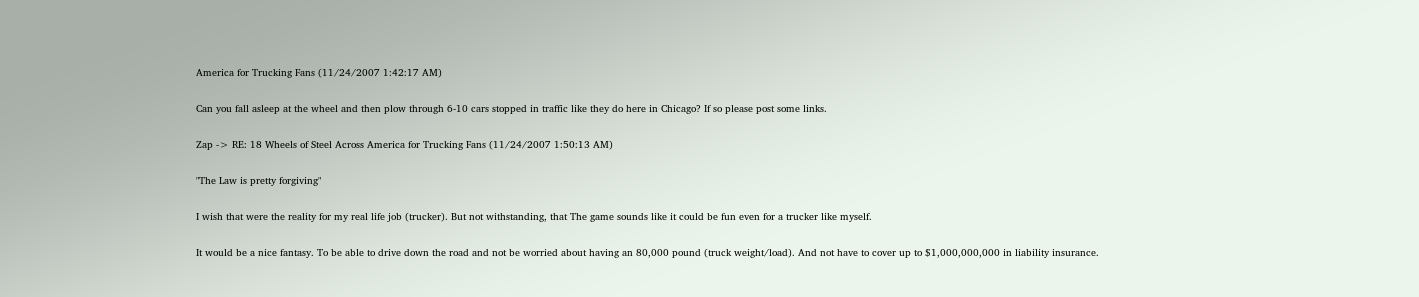America for Trucking Fans (11/24/2007 1:42:17 AM)

Can you fall asleep at the wheel and then plow through 6-10 cars stopped in traffic like they do here in Chicago? If so please post some links.

Zap -> RE: 18 Wheels of Steel Across America for Trucking Fans (11/24/2007 1:50:13 AM)

"The Law is pretty forgiving"

I wish that were the reality for my real life job (trucker). But not withstanding, that The game sounds like it could be fun even for a trucker like myself.

It would be a nice fantasy. To be able to drive down the road and not be worried about having an 80,000 pound (truck weight/load). And not have to cover up to $1,000,000,000 in liability insurance.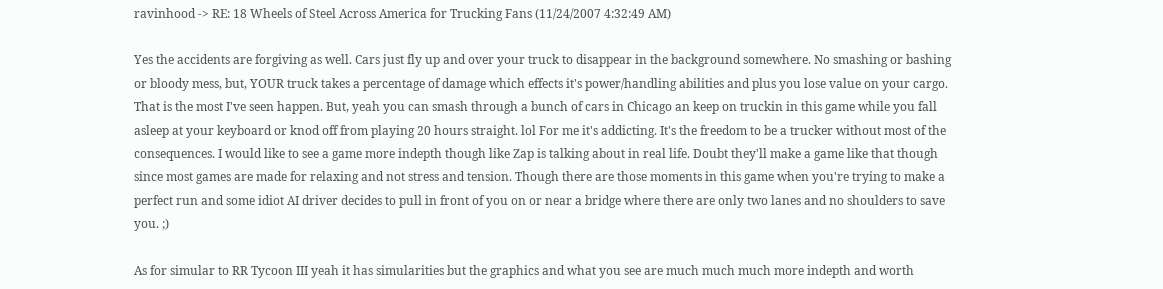ravinhood -> RE: 18 Wheels of Steel Across America for Trucking Fans (11/24/2007 4:32:49 AM)

Yes the accidents are forgiving as well. Cars just fly up and over your truck to disappear in the background somewhere. No smashing or bashing or bloody mess, but, YOUR truck takes a percentage of damage which effects it's power/handling abilities and plus you lose value on your cargo. That is the most I've seen happen. But, yeah you can smash through a bunch of cars in Chicago an keep on truckin in this game while you fall asleep at your keyboard or knod off from playing 20 hours straight. lol For me it's addicting. It's the freedom to be a trucker without most of the consequences. I would like to see a game more indepth though like Zap is talking about in real life. Doubt they'll make a game like that though since most games are made for relaxing and not stress and tension. Though there are those moments in this game when you're trying to make a perfect run and some idiot AI driver decides to pull in front of you on or near a bridge where there are only two lanes and no shoulders to save you. ;)

As for simular to RR Tycoon III yeah it has simularities but the graphics and what you see are much much much more indepth and worth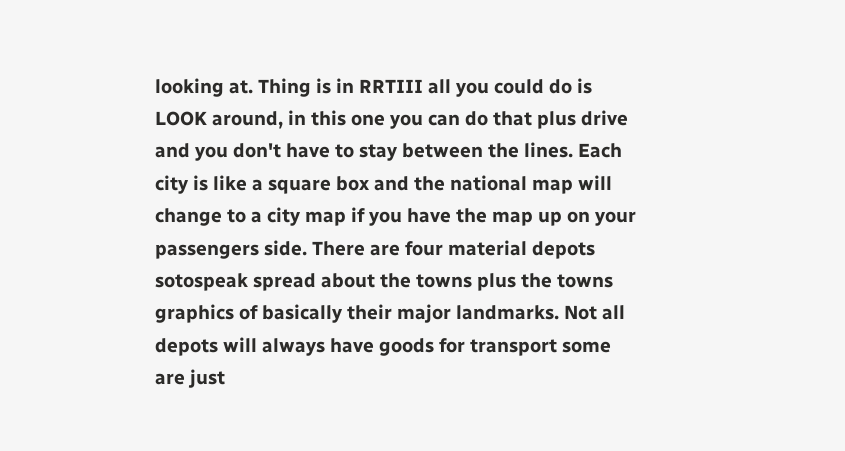looking at. Thing is in RRTIII all you could do is LOOK around, in this one you can do that plus drive and you don't have to stay between the lines. Each city is like a square box and the national map will change to a city map if you have the map up on your passengers side. There are four material depots sotospeak spread about the towns plus the towns graphics of basically their major landmarks. Not all depots will always have goods for transport some are just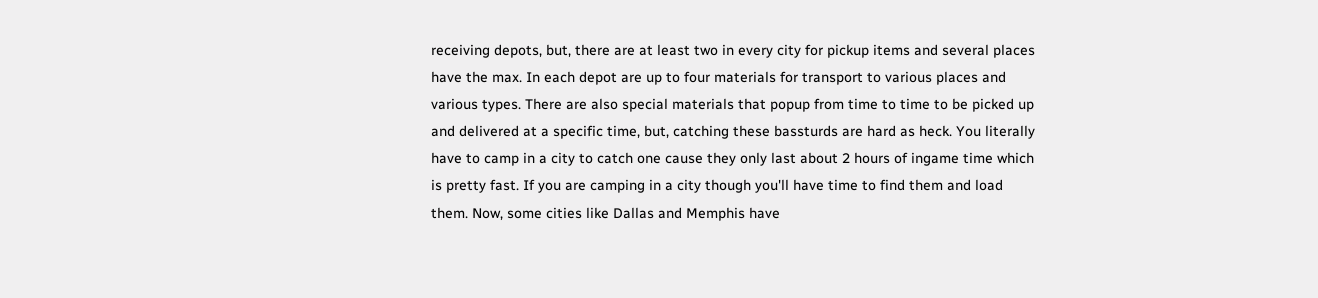receiving depots, but, there are at least two in every city for pickup items and several places have the max. In each depot are up to four materials for transport to various places and various types. There are also special materials that popup from time to time to be picked up and delivered at a specific time, but, catching these bassturds are hard as heck. You literally have to camp in a city to catch one cause they only last about 2 hours of ingame time which is pretty fast. If you are camping in a city though you'll have time to find them and load them. Now, some cities like Dallas and Memphis have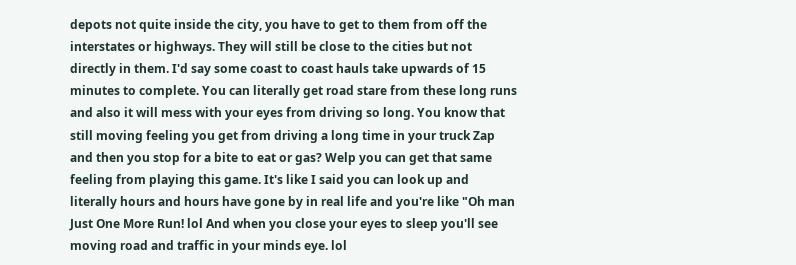depots not quite inside the city, you have to get to them from off the interstates or highways. They will still be close to the cities but not directly in them. I'd say some coast to coast hauls take upwards of 15 minutes to complete. You can literally get road stare from these long runs and also it will mess with your eyes from driving so long. You know that still moving feeling you get from driving a long time in your truck Zap and then you stop for a bite to eat or gas? Welp you can get that same feeling from playing this game. It's like I said you can look up and literally hours and hours have gone by in real life and you're like "Oh man Just One More Run! lol And when you close your eyes to sleep you'll see moving road and traffic in your minds eye. lol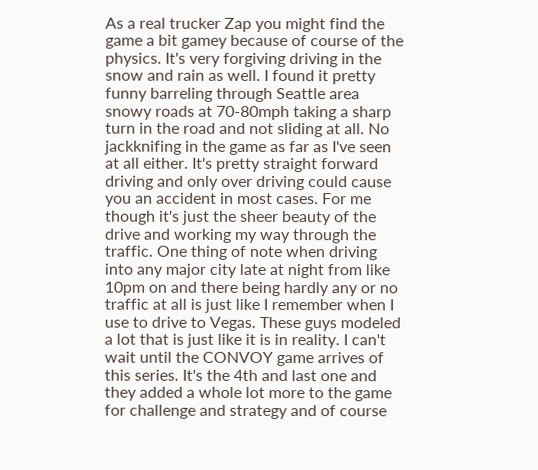As a real trucker Zap you might find the game a bit gamey because of course of the physics. It's very forgiving driving in the snow and rain as well. I found it pretty funny barreling through Seattle area snowy roads at 70-80mph taking a sharp turn in the road and not sliding at all. No jackknifing in the game as far as I've seen at all either. It's pretty straight forward driving and only over driving could cause you an accident in most cases. For me though it's just the sheer beauty of the drive and working my way through the traffic. One thing of note when driving into any major city late at night from like 10pm on and there being hardly any or no traffic at all is just like I remember when I use to drive to Vegas. These guys modeled a lot that is just like it is in reality. I can't wait until the CONVOY game arrives of this series. It's the 4th and last one and they added a whole lot more to the game for challenge and strategy and of course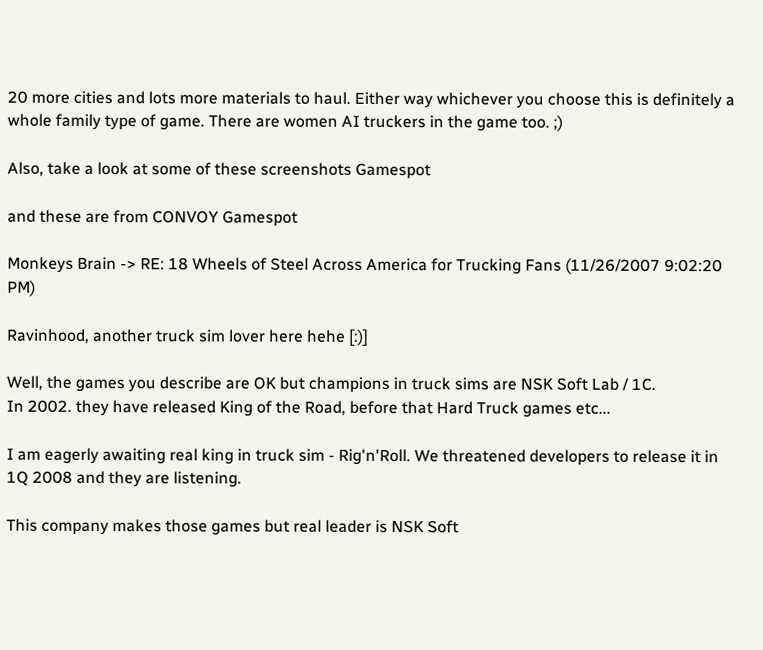20 more cities and lots more materials to haul. Either way whichever you choose this is definitely a whole family type of game. There are women AI truckers in the game too. ;)

Also, take a look at some of these screenshots Gamespot

and these are from CONVOY Gamespot

Monkeys Brain -> RE: 18 Wheels of Steel Across America for Trucking Fans (11/26/2007 9:02:20 PM)

Ravinhood, another truck sim lover here hehe [:)]

Well, the games you describe are OK but champions in truck sims are NSK Soft Lab / 1C.
In 2002. they have released King of the Road, before that Hard Truck games etc...

I am eagerly awaiting real king in truck sim - Rig'n'Roll. We threatened developers to release it in 1Q 2008 and they are listening.

This company makes those games but real leader is NSK Soft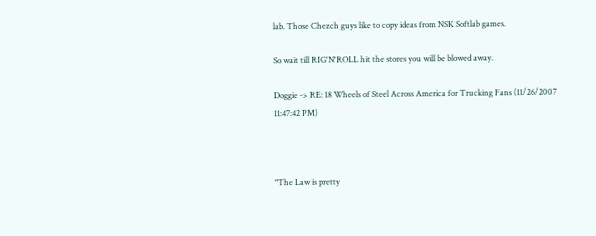lab. Those Chezch guys like to copy ideas from NSK Softlab games.

So wait till RIG'N'ROLL hit the stores you will be blowed away.

Doggie -> RE: 18 Wheels of Steel Across America for Trucking Fans (11/26/2007 11:47:42 PM)



"The Law is pretty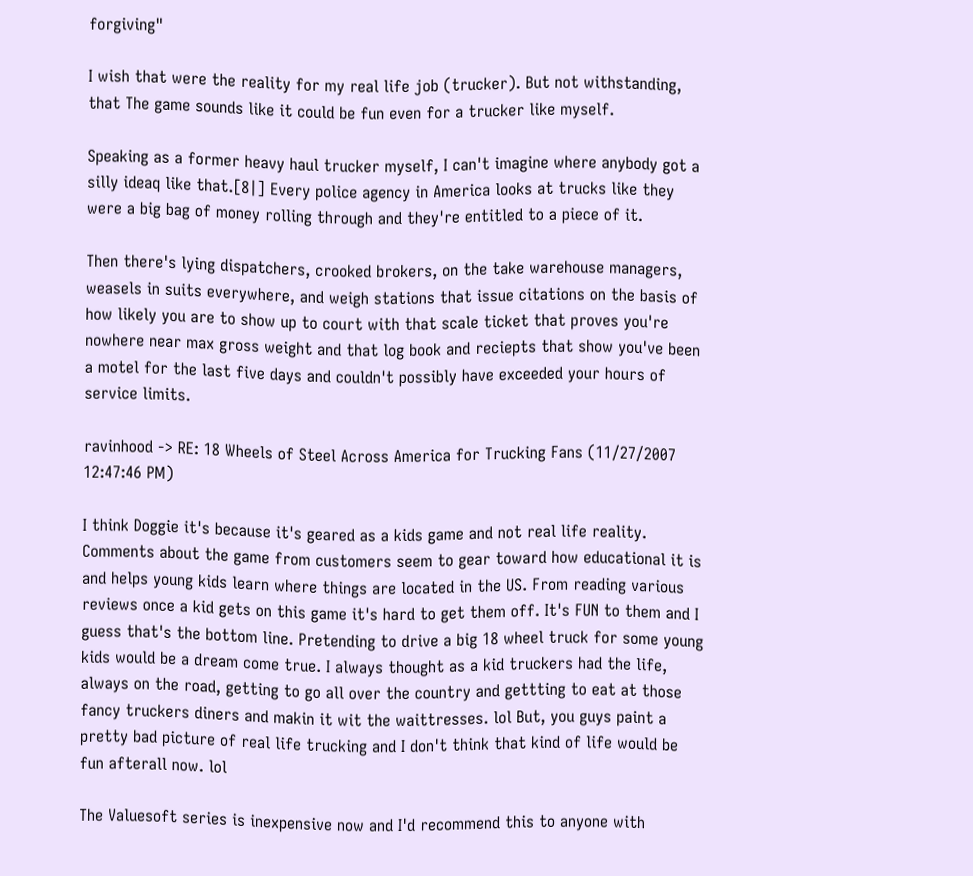forgiving"

I wish that were the reality for my real life job (trucker). But not withstanding, that The game sounds like it could be fun even for a trucker like myself.

Speaking as a former heavy haul trucker myself, I can't imagine where anybody got a silly ideaq like that.[8|] Every police agency in America looks at trucks like they were a big bag of money rolling through and they're entitled to a piece of it.

Then there's lying dispatchers, crooked brokers, on the take warehouse managers, weasels in suits everywhere, and weigh stations that issue citations on the basis of how likely you are to show up to court with that scale ticket that proves you're nowhere near max gross weight and that log book and reciepts that show you've been a motel for the last five days and couldn't possibly have exceeded your hours of service limits.

ravinhood -> RE: 18 Wheels of Steel Across America for Trucking Fans (11/27/2007 12:47:46 PM)

I think Doggie it's because it's geared as a kids game and not real life reality. Comments about the game from customers seem to gear toward how educational it is and helps young kids learn where things are located in the US. From reading various reviews once a kid gets on this game it's hard to get them off. It's FUN to them and I guess that's the bottom line. Pretending to drive a big 18 wheel truck for some young kids would be a dream come true. I always thought as a kid truckers had the life, always on the road, getting to go all over the country and gettting to eat at those fancy truckers diners and makin it wit the waittresses. lol But, you guys paint a pretty bad picture of real life trucking and I don't think that kind of life would be fun afterall now. lol

The Valuesoft series is inexpensive now and I'd recommend this to anyone with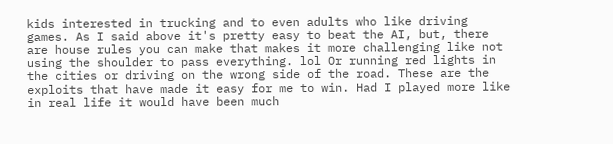kids interested in trucking and to even adults who like driving games. As I said above it's pretty easy to beat the AI, but, there are house rules you can make that makes it more challenging like not using the shoulder to pass everything. lol Or running red lights in the cities or driving on the wrong side of the road. These are the exploits that have made it easy for me to win. Had I played more like in real life it would have been much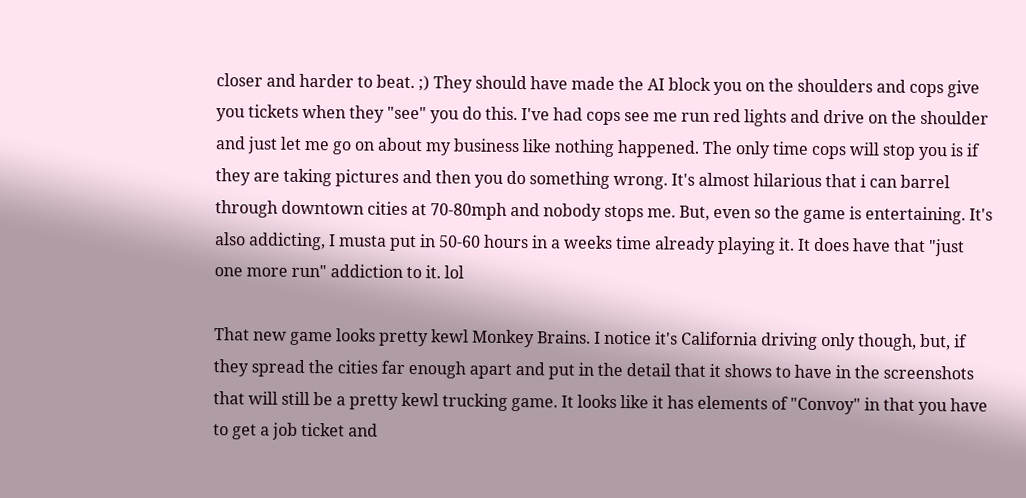closer and harder to beat. ;) They should have made the AI block you on the shoulders and cops give you tickets when they "see" you do this. I've had cops see me run red lights and drive on the shoulder and just let me go on about my business like nothing happened. The only time cops will stop you is if they are taking pictures and then you do something wrong. It's almost hilarious that i can barrel through downtown cities at 70-80mph and nobody stops me. But, even so the game is entertaining. It's also addicting, I musta put in 50-60 hours in a weeks time already playing it. It does have that "just one more run" addiction to it. lol

That new game looks pretty kewl Monkey Brains. I notice it's California driving only though, but, if they spread the cities far enough apart and put in the detail that it shows to have in the screenshots that will still be a pretty kewl trucking game. It looks like it has elements of "Convoy" in that you have to get a job ticket and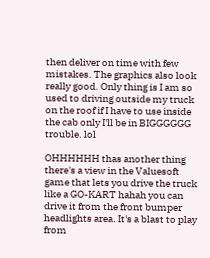then deliver on time with few mistakes. The graphics also look really good. Only thing is I am so used to driving outside my truck on the roof if I have to use inside the cab only I'll be in BIGGGGGG trouble. lol

OHHHHHH thas another thing there's a view in the Valuesoft game that lets you drive the truck like a GO-KART hahah you can drive it from the front bumper headlights area. It's a blast to play from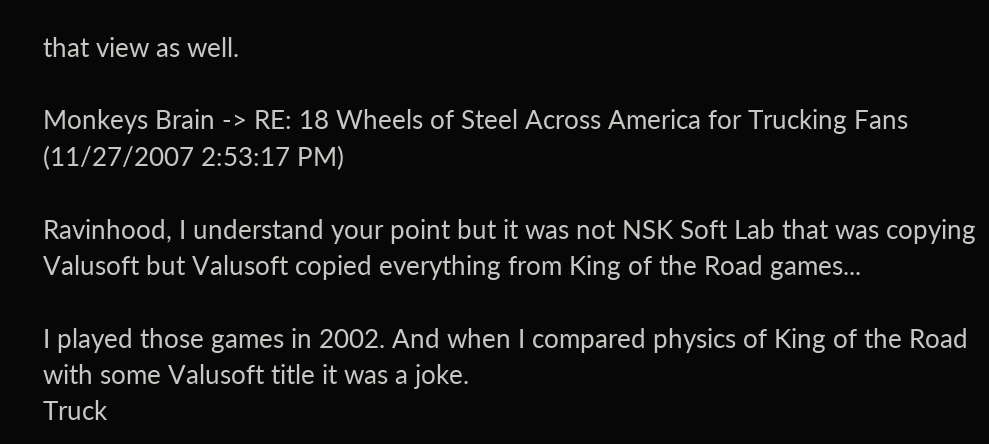that view as well.

Monkeys Brain -> RE: 18 Wheels of Steel Across America for Trucking Fans (11/27/2007 2:53:17 PM)

Ravinhood, I understand your point but it was not NSK Soft Lab that was copying Valusoft but Valusoft copied everything from King of the Road games...

I played those games in 2002. And when I compared physics of King of the Road with some Valusoft title it was a joke.
Truck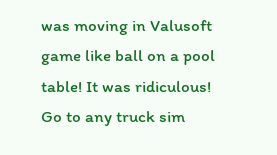was moving in Valusoft game like ball on a pool table! It was ridiculous! Go to any truck sim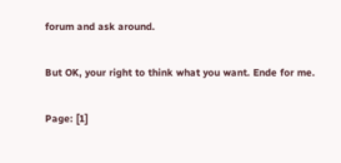forum and ask around.

But OK, your right to think what you want. Ende for me.

Page: [1]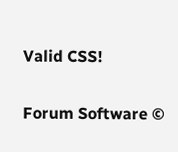Valid CSS!

Forum Software ©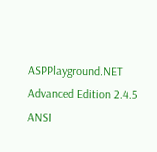ASPPlayground.NET Advanced Edition 2.4.5 ANSI